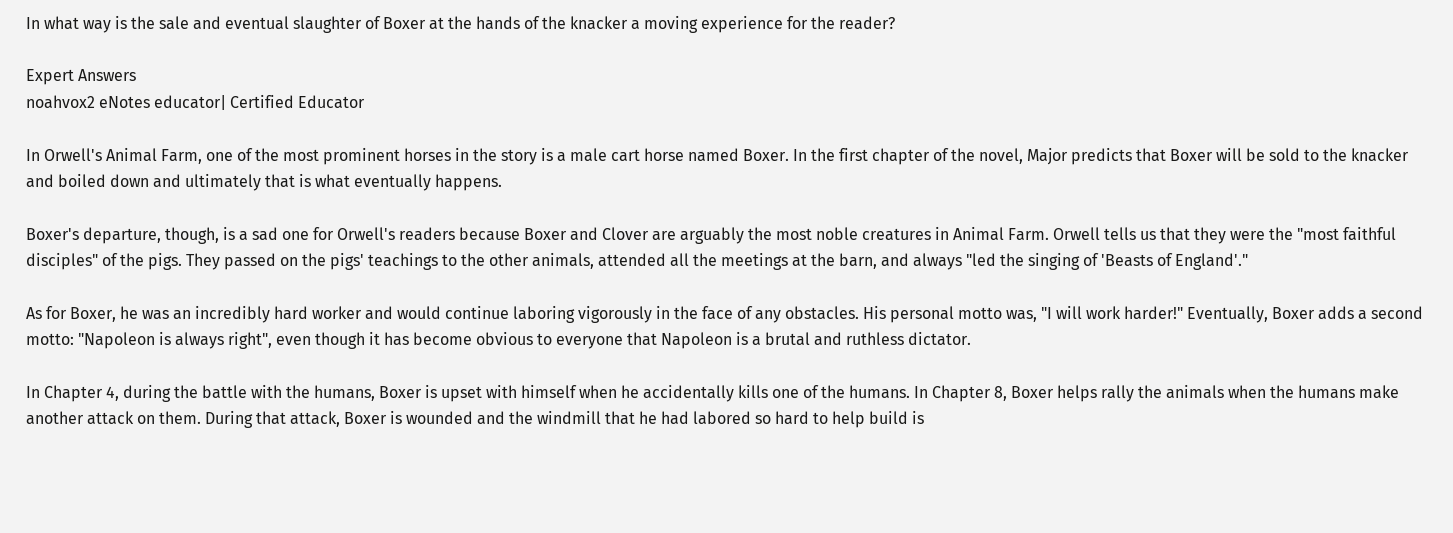In what way is the sale and eventual slaughter of Boxer at the hands of the knacker a moving experience for the reader?

Expert Answers
noahvox2 eNotes educator| Certified Educator

In Orwell's Animal Farm, one of the most prominent horses in the story is a male cart horse named Boxer. In the first chapter of the novel, Major predicts that Boxer will be sold to the knacker and boiled down and ultimately that is what eventually happens.

Boxer's departure, though, is a sad one for Orwell's readers because Boxer and Clover are arguably the most noble creatures in Animal Farm. Orwell tells us that they were the "most faithful disciples" of the pigs. They passed on the pigs' teachings to the other animals, attended all the meetings at the barn, and always "led the singing of 'Beasts of England'."

As for Boxer, he was an incredibly hard worker and would continue laboring vigorously in the face of any obstacles. His personal motto was, "I will work harder!" Eventually, Boxer adds a second motto: "Napoleon is always right", even though it has become obvious to everyone that Napoleon is a brutal and ruthless dictator.

In Chapter 4, during the battle with the humans, Boxer is upset with himself when he accidentally kills one of the humans. In Chapter 8, Boxer helps rally the animals when the humans make another attack on them. During that attack, Boxer is wounded and the windmill that he had labored so hard to help build is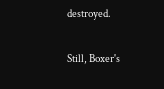destroyed.

Still, Boxer's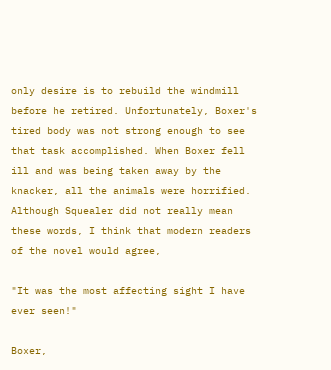only desire is to rebuild the windmill before he retired. Unfortunately, Boxer's tired body was not strong enough to see that task accomplished. When Boxer fell ill and was being taken away by the knacker, all the animals were horrified. Although Squealer did not really mean these words, I think that modern readers of the novel would agree,

"It was the most affecting sight I have ever seen!"

Boxer,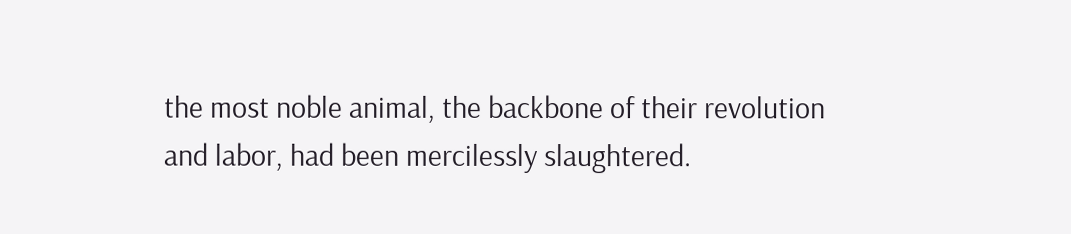the most noble animal, the backbone of their revolution and labor, had been mercilessly slaughtered.